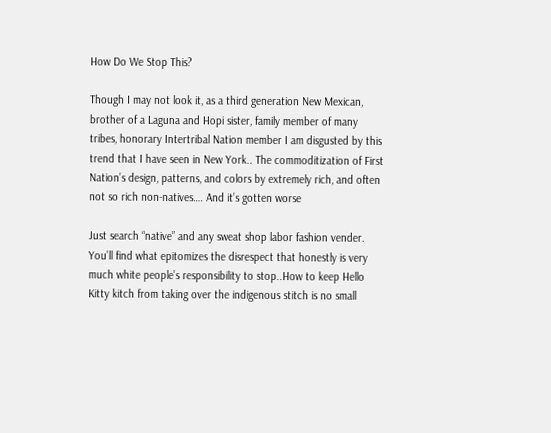How Do We Stop This?

Though I may not look it, as a third generation New Mexican, brother of a Laguna and Hopi sister, family member of many tribes, honorary Intertribal Nation member I am disgusted by this trend that I have seen in New York.. The commoditization of First Nation’s design, patterns, and colors by extremely rich, and often not so rich non-natives…. And it’s gotten worse

Just search “native” and any sweat shop labor fashion vender.  You’ll find what epitomizes the disrespect that honestly is very much white people’s responsibility to stop..How to keep Hello Kitty kitch from taking over the indigenous stitch is no small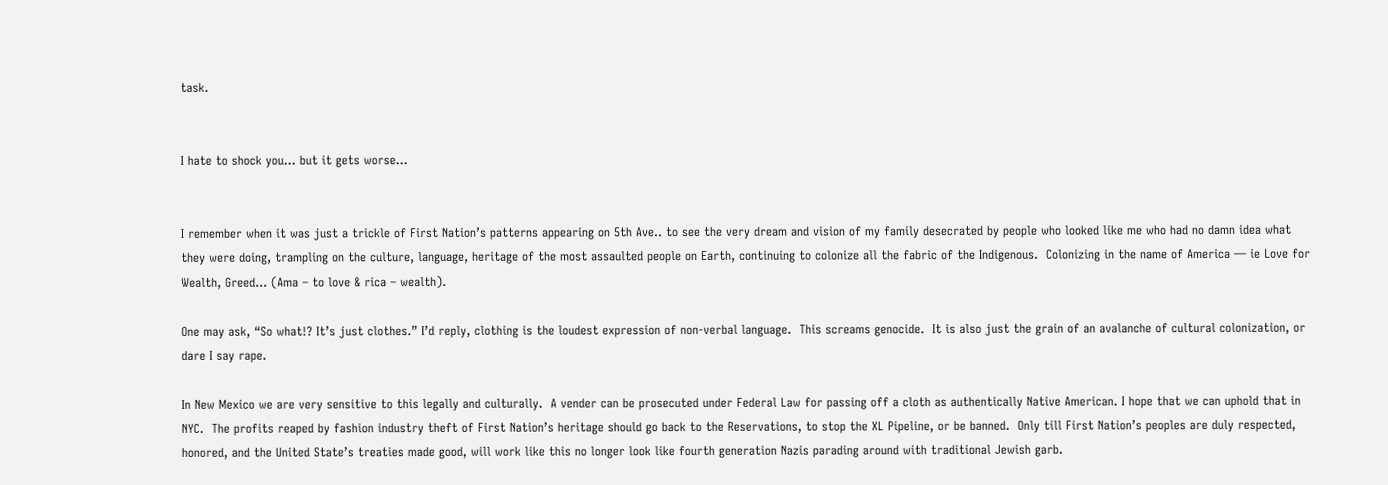task.


I hate to shock you… but it gets worse…


I remember when it was just a trickle of First Nation’s patterns appearing on 5th Ave.. to see the very dream and vision of my family desecrated by people who looked like me who had no damn idea what they were doing, trampling on the culture, language, heritage of the most assaulted people on Earth, continuing to colonize all the fabric of the Indigenous.  Colonizing in the name of America — ie Love for Wealth, Greed… (Ama – to love & rica – wealth).

One may ask, “So what!? It’s just clothes.” I’d reply, clothing is the loudest expression of non-verbal language.  This screams genocide.  It is also just the grain of an avalanche of cultural colonization, or dare I say rape.

In New Mexico we are very sensitive to this legally and culturally.  A vender can be prosecuted under Federal Law for passing off a cloth as authentically Native American. I hope that we can uphold that in NYC.  The profits reaped by fashion industry theft of First Nation’s heritage should go back to the Reservations, to stop the XL Pipeline, or be banned.  Only till First Nation’s peoples are duly respected, honored, and the United State’s treaties made good, will work like this no longer look like fourth generation Nazis parading around with traditional Jewish garb.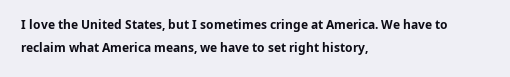I love the United States, but I sometimes cringe at America. We have to reclaim what America means, we have to set right history,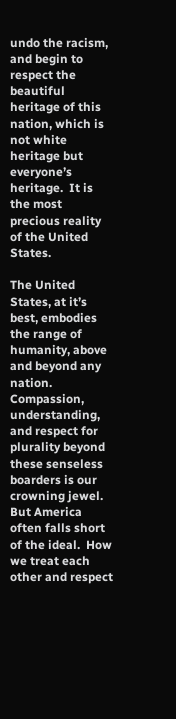undo the racism, and begin to respect the beautiful heritage of this nation, which is not white heritage but everyone’s heritage.  It is the most precious reality of the United States.

The United States, at it’s best, embodies the range of humanity, above and beyond any nation. Compassion, understanding, and respect for plurality beyond these senseless boarders is our crowning jewel. But America often falls short of the ideal.  How we treat each other and respect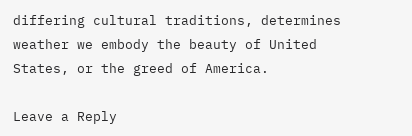differing cultural traditions, determines weather we embody the beauty of United States, or the greed of America.

Leave a Reply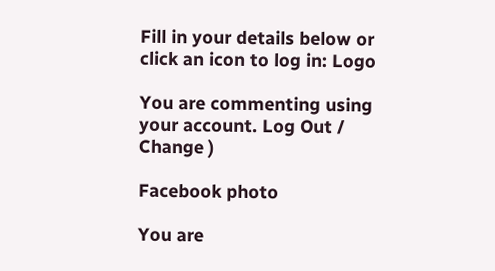Fill in your details below or click an icon to log in: Logo

You are commenting using your account. Log Out /  Change )

Facebook photo

You are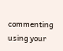commenting using your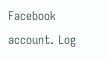Facebook account. Log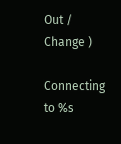Out /  Change )

Connecting to %s